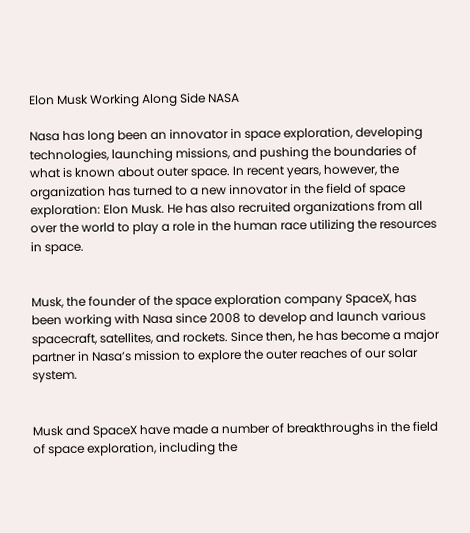Elon Musk Working Along Side NASA

Nasa has long been an innovator in space exploration, developing technologies, launching missions, and pushing the boundaries of what is known about outer space. In recent years, however, the organization has turned to a new innovator in the field of space exploration: Elon Musk. He has also recruited organizations from all over the world to play a role in the human race utilizing the resources in space.


Musk, the founder of the space exploration company SpaceX, has been working with Nasa since 2008 to develop and launch various spacecraft, satellites, and rockets. Since then, he has become a major partner in Nasa’s mission to explore the outer reaches of our solar system.


Musk and SpaceX have made a number of breakthroughs in the field of space exploration, including the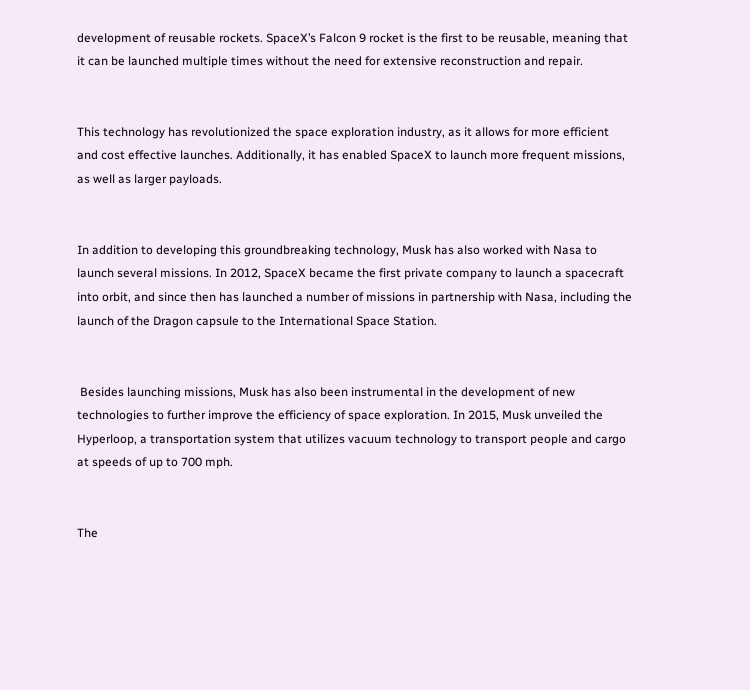development of reusable rockets. SpaceX’s Falcon 9 rocket is the first to be reusable, meaning that it can be launched multiple times without the need for extensive reconstruction and repair.


This technology has revolutionized the space exploration industry, as it allows for more efficient and cost effective launches. Additionally, it has enabled SpaceX to launch more frequent missions, as well as larger payloads.


In addition to developing this groundbreaking technology, Musk has also worked with Nasa to launch several missions. In 2012, SpaceX became the first private company to launch a spacecraft into orbit, and since then has launched a number of missions in partnership with Nasa, including the launch of the Dragon capsule to the International Space Station.


 Besides launching missions, Musk has also been instrumental in the development of new technologies to further improve the efficiency of space exploration. In 2015, Musk unveiled the Hyperloop, a transportation system that utilizes vacuum technology to transport people and cargo at speeds of up to 700 mph.


The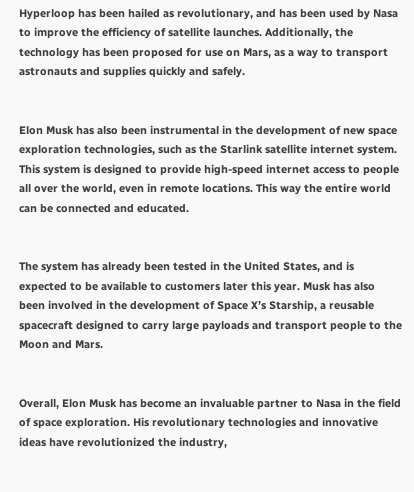Hyperloop has been hailed as revolutionary, and has been used by Nasa to improve the efficiency of satellite launches. Additionally, the technology has been proposed for use on Mars, as a way to transport astronauts and supplies quickly and safely.


Elon Musk has also been instrumental in the development of new space exploration technologies, such as the Starlink satellite internet system. This system is designed to provide high-speed internet access to people all over the world, even in remote locations. This way the entire world can be connected and educated.


The system has already been tested in the United States, and is expected to be available to customers later this year. Musk has also been involved in the development of Space X’s Starship, a reusable spacecraft designed to carry large payloads and transport people to the Moon and Mars.


Overall, Elon Musk has become an invaluable partner to Nasa in the field of space exploration. His revolutionary technologies and innovative ideas have revolutionized the industry,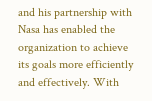and his partnership with Nasa has enabled the organization to achieve its goals more efficiently and effectively. With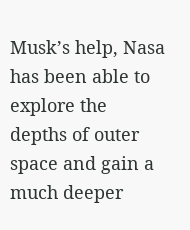Musk’s help, Nasa has been able to explore the depths of outer space and gain a much deeper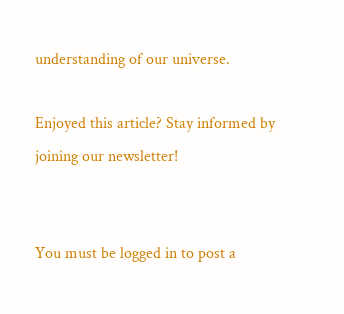understanding of our universe.

Enjoyed this article? Stay informed by joining our newsletter!


You must be logged in to post a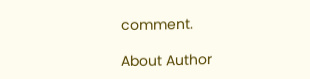comment.

About Author